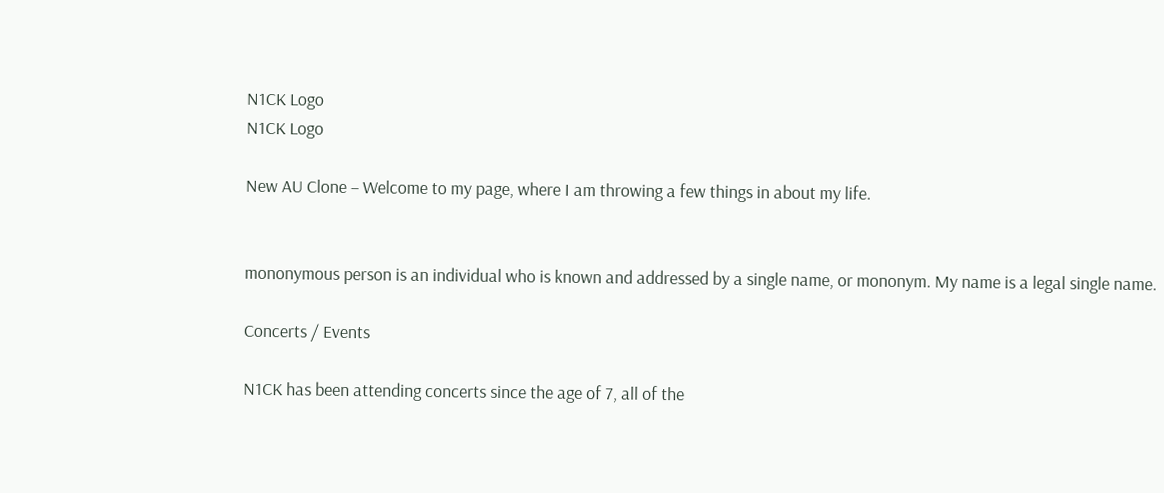N1CK Logo
N1CK Logo

New AU Clone – Welcome to my page, where I am throwing a few things in about my life.


mononymous person is an individual who is known and addressed by a single name, or mononym. My name is a legal single name.

Concerts / Events

N1CK has been attending concerts since the age of 7, all of the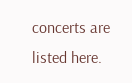concerts are listed here.